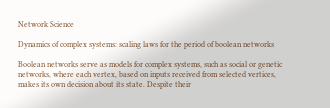Network Science

Dynamics of complex systems: scaling laws for the period of boolean networks

Boolean networks serve as models for complex systems, such as social or genetic networks, where each vertex, based on inputs received from selected vertices, makes its own decision about its state. Despite their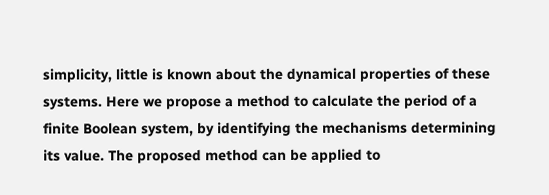simplicity, little is known about the dynamical properties of these systems. Here we propose a method to calculate the period of a finite Boolean system, by identifying the mechanisms determining its value. The proposed method can be applied to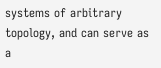systems of arbitrary topology, and can serve as a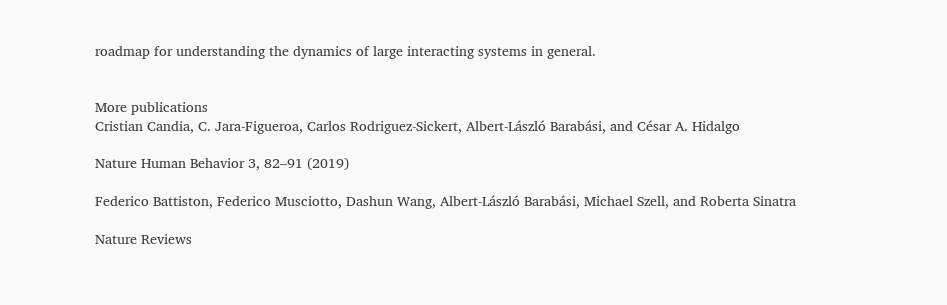roadmap for understanding the dynamics of large interacting systems in general.


More publications
Cristian Candia, C. Jara-Figueroa, Carlos Rodriguez-Sickert, Albert-László Barabási, and César A. Hidalgo

Nature Human Behavior 3, 82–91 (2019)

Federico Battiston, Federico Musciotto, Dashun Wang, Albert-László Barabási, Michael Szell, and Roberta Sinatra

Nature Reviews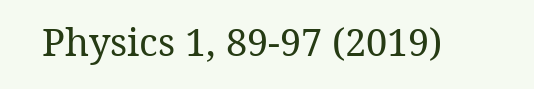Physics 1, 89-97 (2019)